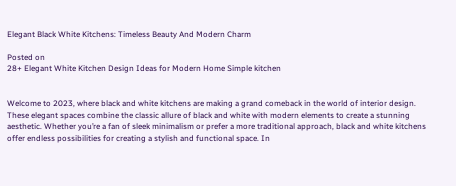Elegant Black White Kitchens: Timeless Beauty And Modern Charm

Posted on
28+ Elegant White Kitchen Design Ideas for Modern Home Simple kitchen


Welcome to 2023, where black and white kitchens are making a grand comeback in the world of interior design. These elegant spaces combine the classic allure of black and white with modern elements to create a stunning aesthetic. Whether you’re a fan of sleek minimalism or prefer a more traditional approach, black and white kitchens offer endless possibilities for creating a stylish and functional space. In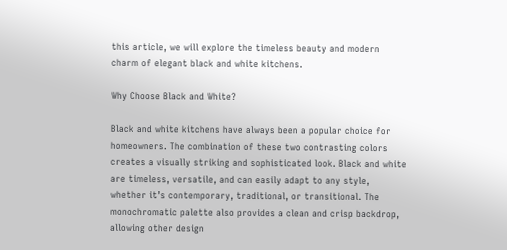this article, we will explore the timeless beauty and modern charm of elegant black and white kitchens.

Why Choose Black and White?

Black and white kitchens have always been a popular choice for homeowners. The combination of these two contrasting colors creates a visually striking and sophisticated look. Black and white are timeless, versatile, and can easily adapt to any style, whether it’s contemporary, traditional, or transitional. The monochromatic palette also provides a clean and crisp backdrop, allowing other design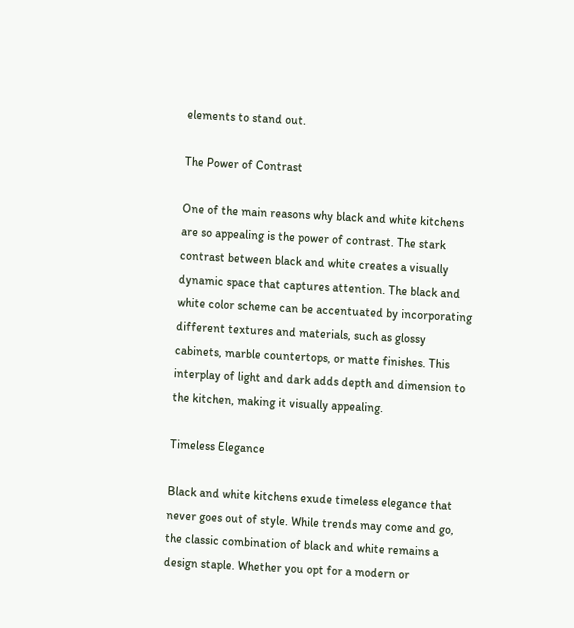elements to stand out.

The Power of Contrast

One of the main reasons why black and white kitchens are so appealing is the power of contrast. The stark contrast between black and white creates a visually dynamic space that captures attention. The black and white color scheme can be accentuated by incorporating different textures and materials, such as glossy cabinets, marble countertops, or matte finishes. This interplay of light and dark adds depth and dimension to the kitchen, making it visually appealing.

Timeless Elegance

Black and white kitchens exude timeless elegance that never goes out of style. While trends may come and go, the classic combination of black and white remains a design staple. Whether you opt for a modern or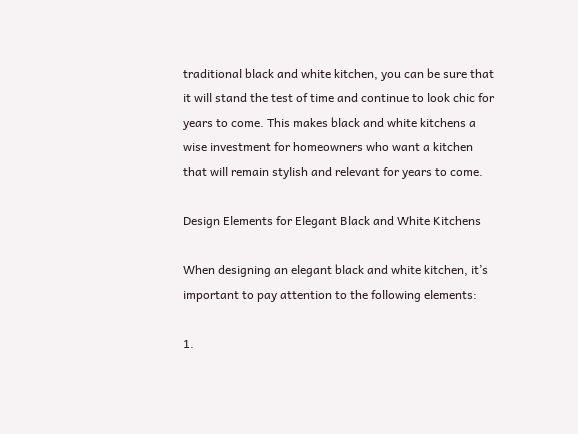traditional black and white kitchen, you can be sure that it will stand the test of time and continue to look chic for years to come. This makes black and white kitchens a wise investment for homeowners who want a kitchen that will remain stylish and relevant for years to come.

Design Elements for Elegant Black and White Kitchens

When designing an elegant black and white kitchen, it’s important to pay attention to the following elements:

1.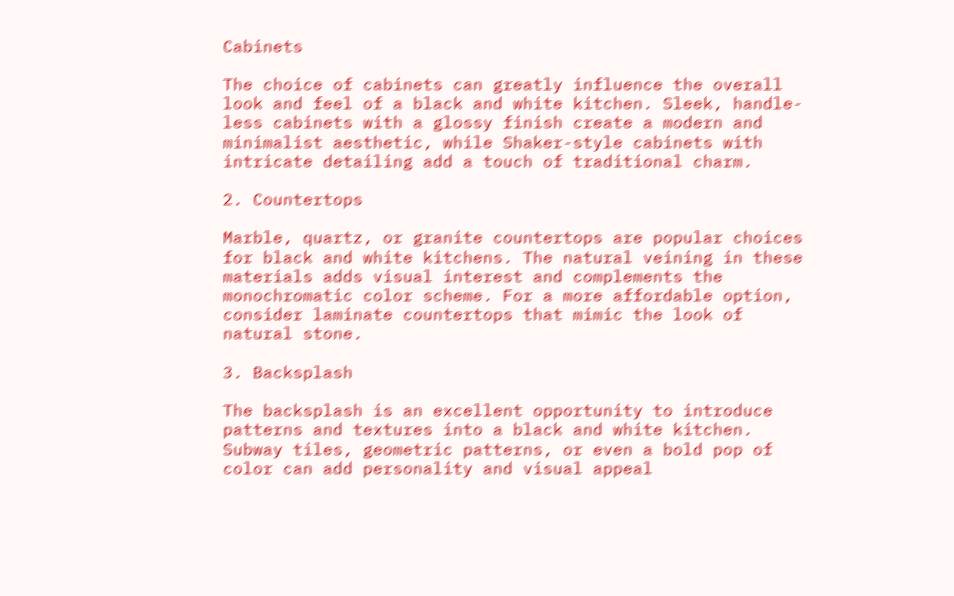Cabinets

The choice of cabinets can greatly influence the overall look and feel of a black and white kitchen. Sleek, handle-less cabinets with a glossy finish create a modern and minimalist aesthetic, while Shaker-style cabinets with intricate detailing add a touch of traditional charm.

2. Countertops

Marble, quartz, or granite countertops are popular choices for black and white kitchens. The natural veining in these materials adds visual interest and complements the monochromatic color scheme. For a more affordable option, consider laminate countertops that mimic the look of natural stone.

3. Backsplash

The backsplash is an excellent opportunity to introduce patterns and textures into a black and white kitchen. Subway tiles, geometric patterns, or even a bold pop of color can add personality and visual appeal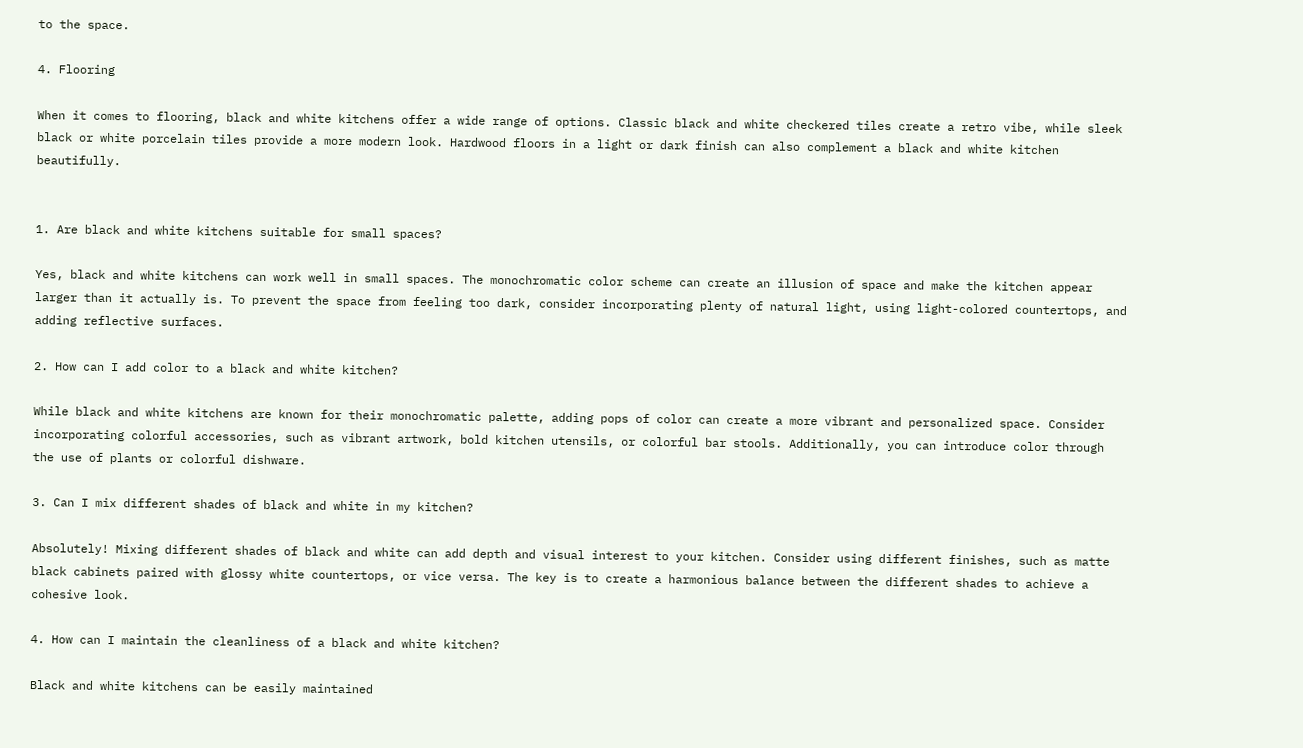to the space.

4. Flooring

When it comes to flooring, black and white kitchens offer a wide range of options. Classic black and white checkered tiles create a retro vibe, while sleek black or white porcelain tiles provide a more modern look. Hardwood floors in a light or dark finish can also complement a black and white kitchen beautifully.


1. Are black and white kitchens suitable for small spaces?

Yes, black and white kitchens can work well in small spaces. The monochromatic color scheme can create an illusion of space and make the kitchen appear larger than it actually is. To prevent the space from feeling too dark, consider incorporating plenty of natural light, using light-colored countertops, and adding reflective surfaces.

2. How can I add color to a black and white kitchen?

While black and white kitchens are known for their monochromatic palette, adding pops of color can create a more vibrant and personalized space. Consider incorporating colorful accessories, such as vibrant artwork, bold kitchen utensils, or colorful bar stools. Additionally, you can introduce color through the use of plants or colorful dishware.

3. Can I mix different shades of black and white in my kitchen?

Absolutely! Mixing different shades of black and white can add depth and visual interest to your kitchen. Consider using different finishes, such as matte black cabinets paired with glossy white countertops, or vice versa. The key is to create a harmonious balance between the different shades to achieve a cohesive look.

4. How can I maintain the cleanliness of a black and white kitchen?

Black and white kitchens can be easily maintained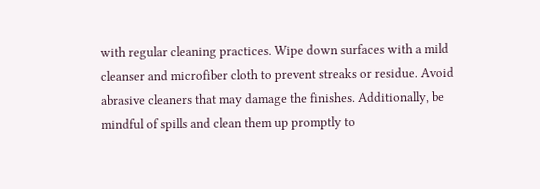with regular cleaning practices. Wipe down surfaces with a mild cleanser and microfiber cloth to prevent streaks or residue. Avoid abrasive cleaners that may damage the finishes. Additionally, be mindful of spills and clean them up promptly to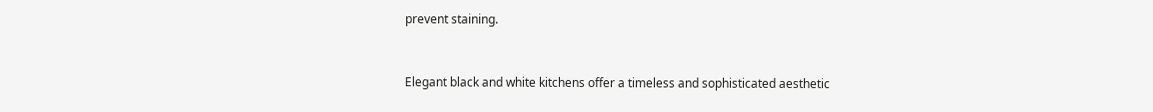prevent staining.


Elegant black and white kitchens offer a timeless and sophisticated aesthetic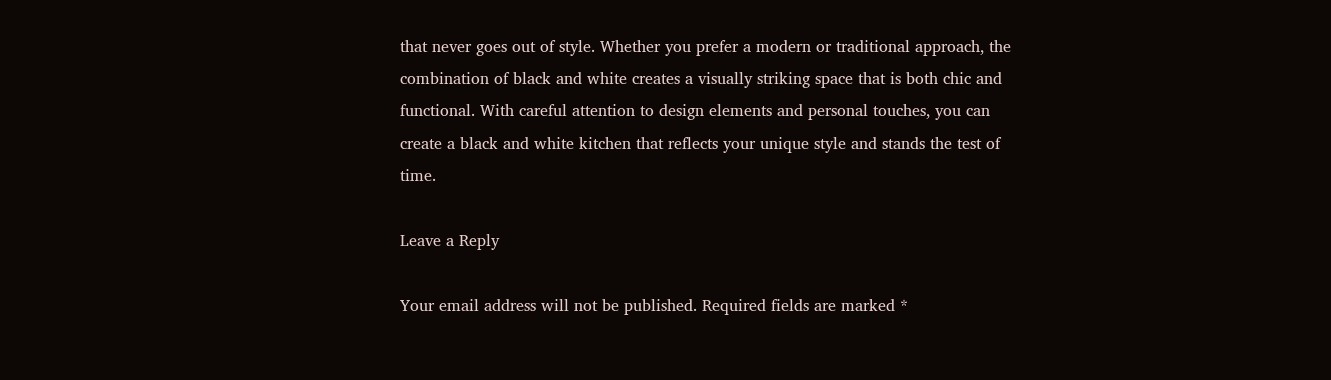that never goes out of style. Whether you prefer a modern or traditional approach, the combination of black and white creates a visually striking space that is both chic and functional. With careful attention to design elements and personal touches, you can create a black and white kitchen that reflects your unique style and stands the test of time.

Leave a Reply

Your email address will not be published. Required fields are marked *